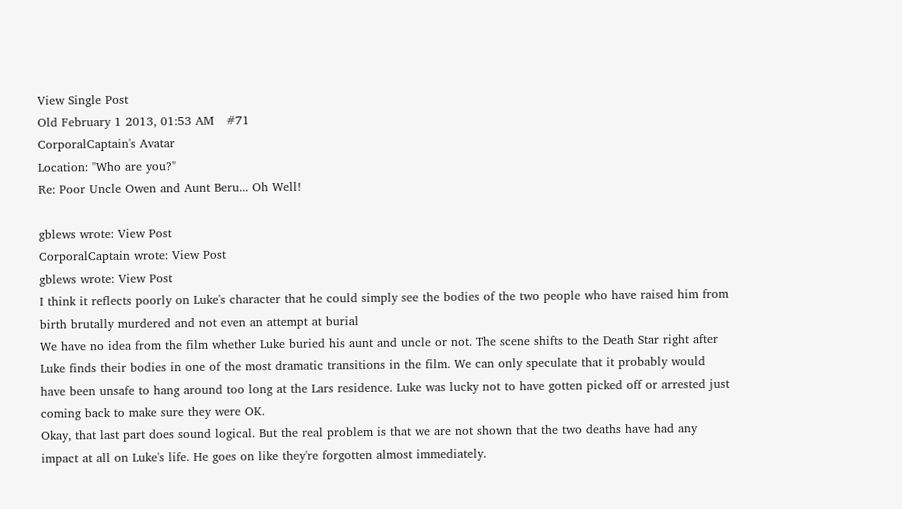View Single Post
Old February 1 2013, 01:53 AM   #71
CorporalCaptain's Avatar
Location: "Who are you?"
Re: Poor Uncle Owen and Aunt Beru... Oh Well!

gblews wrote: View Post
CorporalCaptain wrote: View Post
gblews wrote: View Post
I think it reflects poorly on Luke's character that he could simply see the bodies of the two people who have raised him from birth brutally murdered and not even an attempt at burial
We have no idea from the film whether Luke buried his aunt and uncle or not. The scene shifts to the Death Star right after Luke finds their bodies in one of the most dramatic transitions in the film. We can only speculate that it probably would have been unsafe to hang around too long at the Lars residence. Luke was lucky not to have gotten picked off or arrested just coming back to make sure they were OK.
Okay, that last part does sound logical. But the real problem is that we are not shown that the two deaths have had any impact at all on Luke's life. He goes on like they're forgotten almost immediately.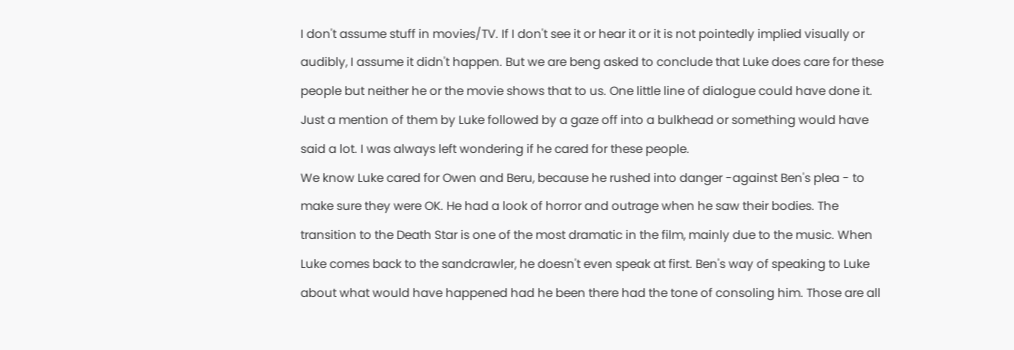I don't assume stuff in movies/TV. If I don't see it or hear it or it is not pointedly implied visually or audibly, I assume it didn't happen. But we are beng asked to conclude that Luke does care for these people but neither he or the movie shows that to us. One little line of dialogue could have done it. Just a mention of them by Luke followed by a gaze off into a bulkhead or something would have said a lot. I was always left wondering if he cared for these people.
We know Luke cared for Owen and Beru, because he rushed into danger -against Ben's plea - to make sure they were OK. He had a look of horror and outrage when he saw their bodies. The transition to the Death Star is one of the most dramatic in the film, mainly due to the music. When Luke comes back to the sandcrawler, he doesn't even speak at first. Ben's way of speaking to Luke about what would have happened had he been there had the tone of consoling him. Those are all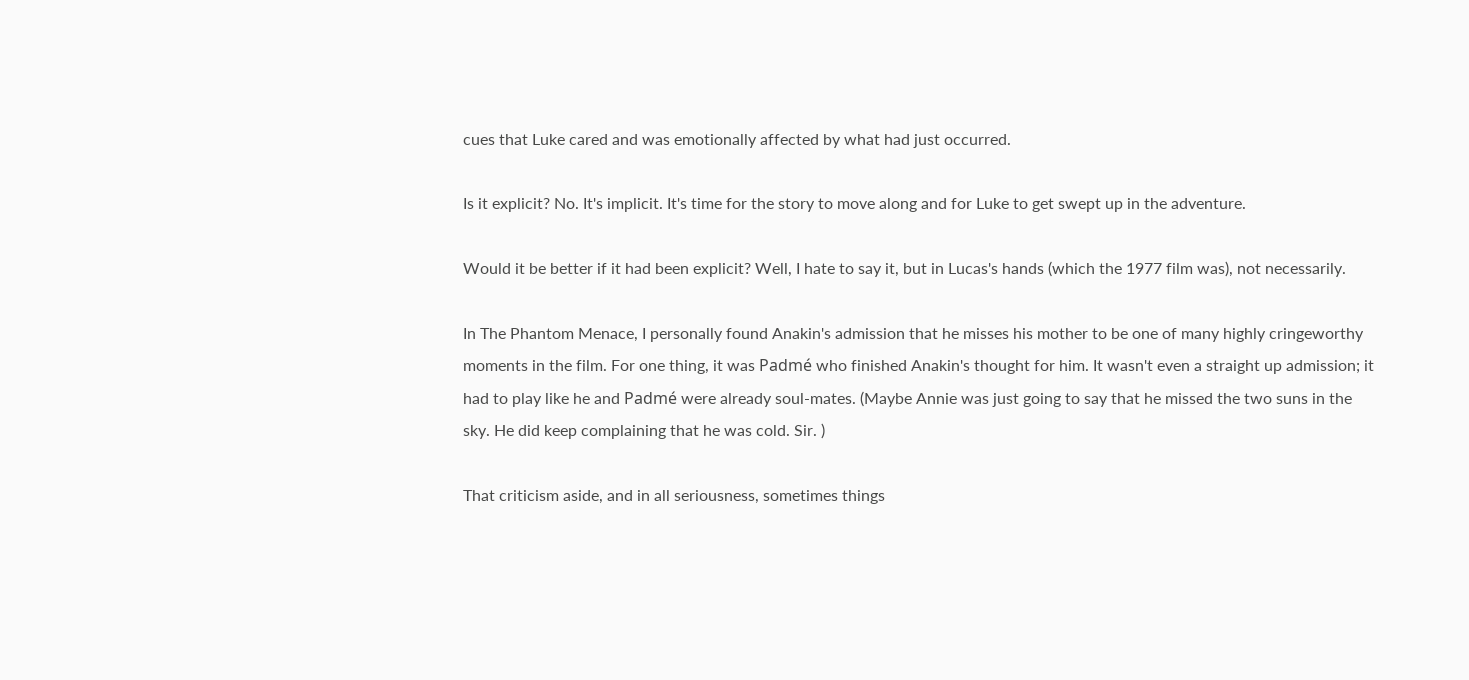cues that Luke cared and was emotionally affected by what had just occurred.

Is it explicit? No. It's implicit. It's time for the story to move along and for Luke to get swept up in the adventure.

Would it be better if it had been explicit? Well, I hate to say it, but in Lucas's hands (which the 1977 film was), not necessarily.

In The Phantom Menace, I personally found Anakin's admission that he misses his mother to be one of many highly cringeworthy moments in the film. For one thing, it was Padmé who finished Anakin's thought for him. It wasn't even a straight up admission; it had to play like he and Padmé were already soul-mates. (Maybe Annie was just going to say that he missed the two suns in the sky. He did keep complaining that he was cold. Sir. )

That criticism aside, and in all seriousness, sometimes things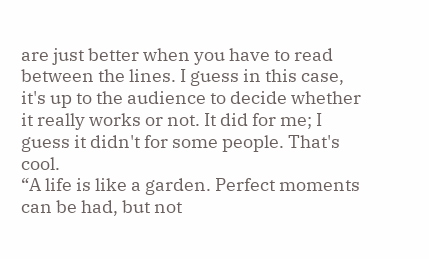are just better when you have to read between the lines. I guess in this case, it's up to the audience to decide whether it really works or not. It did for me; I guess it didn't for some people. That's cool.
“A life is like a garden. Perfect moments can be had, but not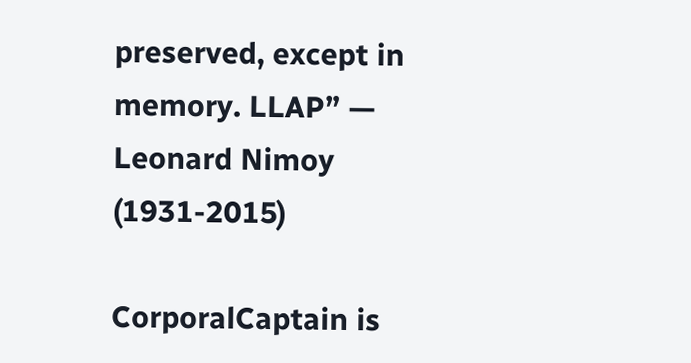preserved, except in memory. LLAP” — Leonard Nimoy (1931-2015)

CorporalCaptain is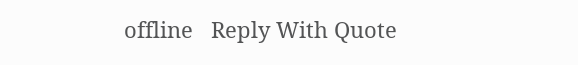offline   Reply With Quote